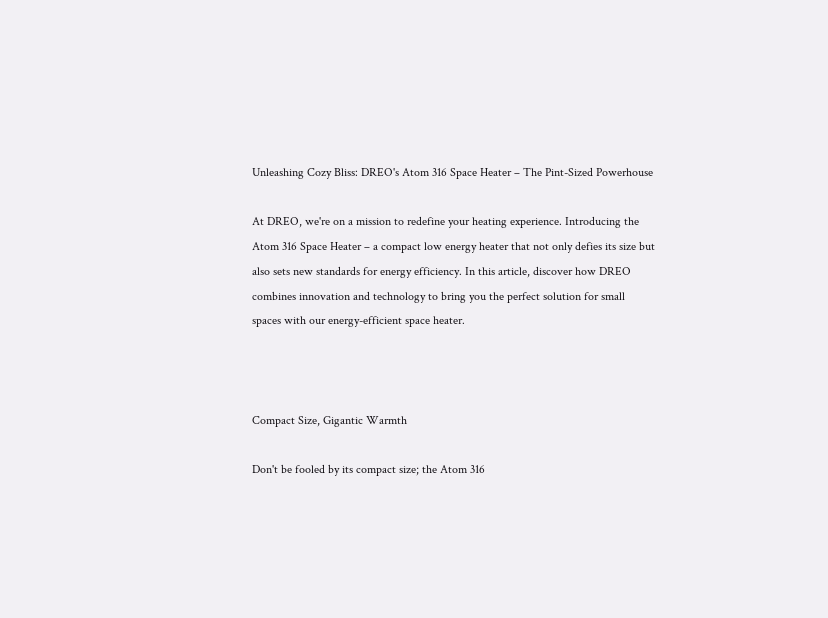Unleashing Cozy Bliss: DREO's Atom 316 Space Heater – The Pint-Sized Powerhouse

At DREO, we're on a mission to redefine your heating experience. Introducing the Atom 316 Space Heater – a compact low energy heater that not only defies its size but also sets new standards for energy efficiency. In this article, discover how DREO combines innovation and technology to bring you the perfect solution for small spaces with our energy-efficient space heater.



Compact Size, Gigantic Warmth

Don't be fooled by its compact size; the Atom 316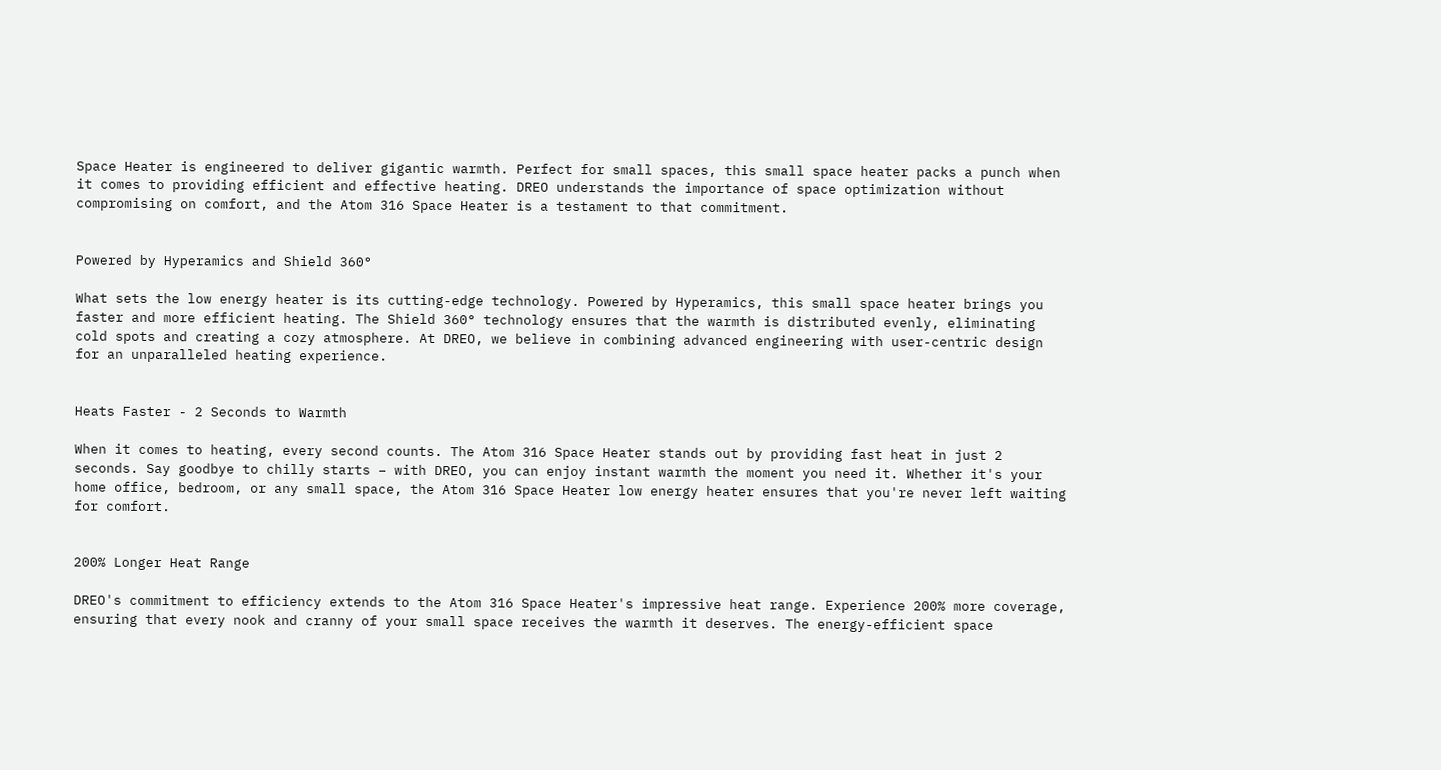Space Heater is engineered to deliver gigantic warmth. Perfect for small spaces, this small space heater packs a punch when it comes to providing efficient and effective heating. DREO understands the importance of space optimization without compromising on comfort, and the Atom 316 Space Heater is a testament to that commitment.


Powered by Hyperamics and Shield 360°

What sets the low energy heater is its cutting-edge technology. Powered by Hyperamics, this small space heater brings you faster and more efficient heating. The Shield 360° technology ensures that the warmth is distributed evenly, eliminating cold spots and creating a cozy atmosphere. At DREO, we believe in combining advanced engineering with user-centric design for an unparalleled heating experience.


Heats Faster - 2 Seconds to Warmth

When it comes to heating, every second counts. The Atom 316 Space Heater stands out by providing fast heat in just 2 seconds. Say goodbye to chilly starts – with DREO, you can enjoy instant warmth the moment you need it. Whether it's your home office, bedroom, or any small space, the Atom 316 Space Heater low energy heater ensures that you're never left waiting for comfort.


200% Longer Heat Range

DREO's commitment to efficiency extends to the Atom 316 Space Heater's impressive heat range. Experience 200% more coverage, ensuring that every nook and cranny of your small space receives the warmth it deserves. The energy-efficient space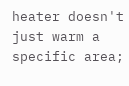heater doesn't just warm a specific area;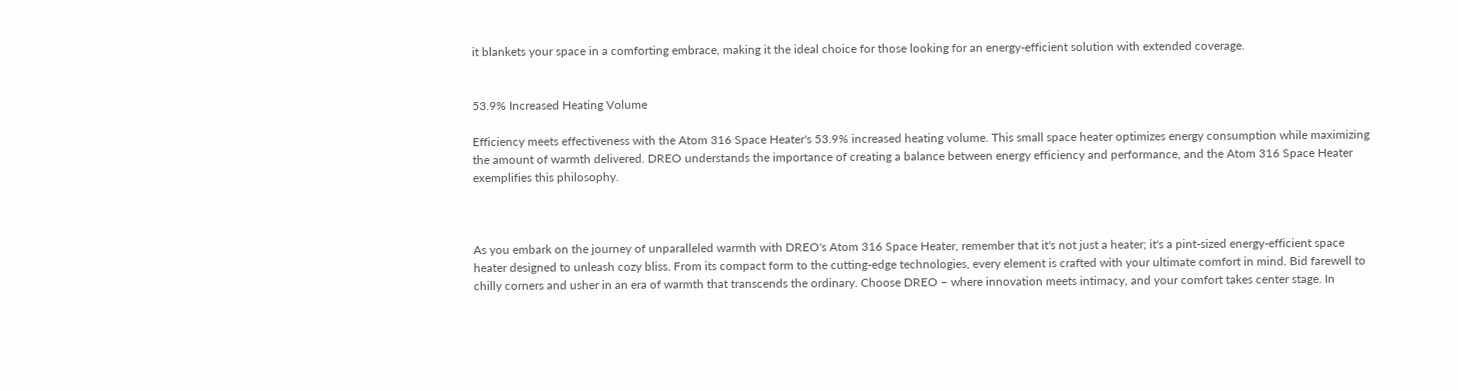it blankets your space in a comforting embrace, making it the ideal choice for those looking for an energy-efficient solution with extended coverage.


53.9% Increased Heating Volume

Efficiency meets effectiveness with the Atom 316 Space Heater's 53.9% increased heating volume. This small space heater optimizes energy consumption while maximizing the amount of warmth delivered. DREO understands the importance of creating a balance between energy efficiency and performance, and the Atom 316 Space Heater exemplifies this philosophy.



As you embark on the journey of unparalleled warmth with DREO's Atom 316 Space Heater, remember that it's not just a heater; it's a pint-sized energy-efficient space heater designed to unleash cozy bliss. From its compact form to the cutting-edge technologies, every element is crafted with your ultimate comfort in mind. Bid farewell to chilly corners and usher in an era of warmth that transcends the ordinary. Choose DREO – where innovation meets intimacy, and your comfort takes center stage. In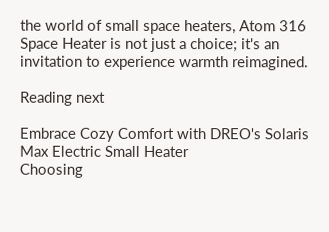the world of small space heaters, Atom 316 Space Heater is not just a choice; it's an invitation to experience warmth reimagined.

Reading next

Embrace Cozy Comfort with DREO's Solaris Max Electric Small Heater
Choosing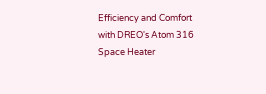Efficiency and Comfort with DREO's Atom 316 Space Heater